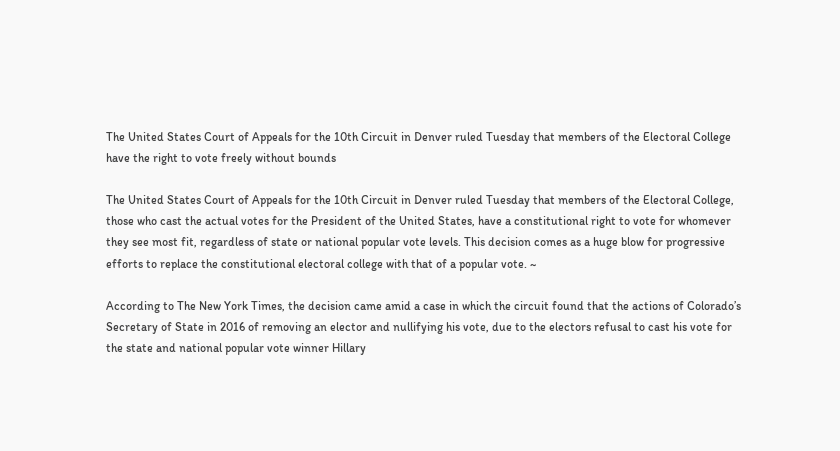The United States Court of Appeals for the 10th Circuit in Denver ruled Tuesday that members of the Electoral College have the right to vote freely without bounds

The United States Court of Appeals for the 10th Circuit in Denver ruled Tuesday that members of the Electoral College, those who cast the actual votes for the President of the United States, have a constitutional right to vote for whomever they see most fit, regardless of state or national popular vote levels. This decision comes as a huge blow for progressive efforts to replace the constitutional electoral college with that of a popular vote. ~

According to The New York Times, the decision came amid a case in which the circuit found that the actions of Colorado’s Secretary of State in 2016 of removing an elector and nullifying his vote, due to the electors refusal to cast his vote for the state and national popular vote winner Hillary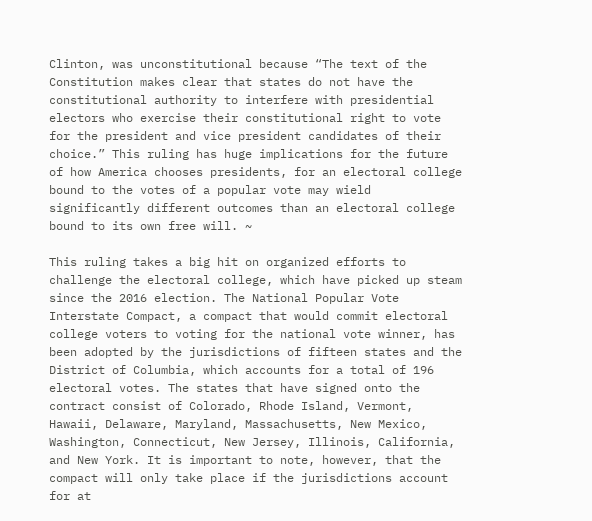Clinton, was unconstitutional because “The text of the Constitution makes clear that states do not have the constitutional authority to interfere with presidential electors who exercise their constitutional right to vote for the president and vice president candidates of their choice.” This ruling has huge implications for the future of how America chooses presidents, for an electoral college bound to the votes of a popular vote may wield significantly different outcomes than an electoral college bound to its own free will. ~

This ruling takes a big hit on organized efforts to challenge the electoral college, which have picked up steam since the 2016 election. The National Popular Vote Interstate Compact, a compact that would commit electoral college voters to voting for the national vote winner, has been adopted by the jurisdictions of fifteen states and the District of Columbia, which accounts for a total of 196 electoral votes. The states that have signed onto the contract consist of Colorado, Rhode Island, Vermont, Hawaii, Delaware, Maryland, Massachusetts, New Mexico, Washington, Connecticut, New Jersey, Illinois, California, and New York. It is important to note, however, that the compact will only take place if the jurisdictions account for at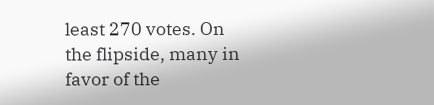least 270 votes. On the flipside, many in favor of the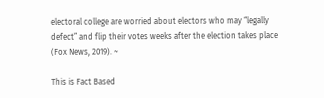electoral college are worried about electors who may “legally defect” and flip their votes weeks after the election takes place (Fox News, 2019). ~

This is Fact Based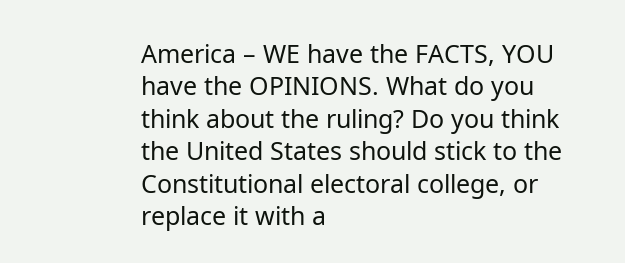America – WE have the FACTS, YOU have the OPINIONS. What do you think about the ruling? Do you think the United States should stick to the Constitutional electoral college, or replace it with a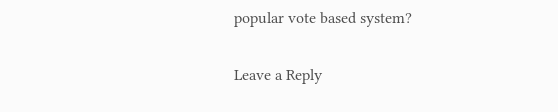popular vote based system?

Leave a Reply